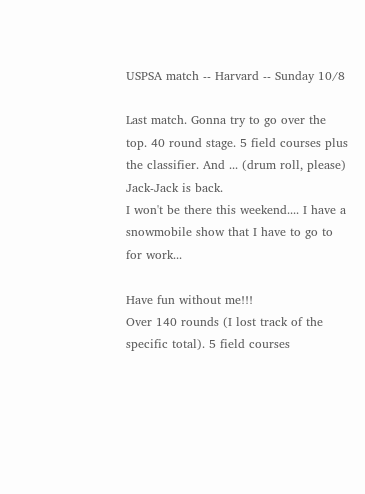USPSA match -- Harvard -- Sunday 10/8

Last match. Gonna try to go over the top. 40 round stage. 5 field courses plus the classifier. And ... (drum roll, please) Jack-Jack is back.
I won't be there this weekend.... I have a snowmobile show that I have to go to for work...

Have fun without me!!!
Over 140 rounds (I lost track of the specific total). 5 field courses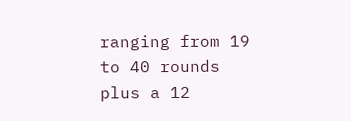ranging from 19 to 40 rounds plus a 12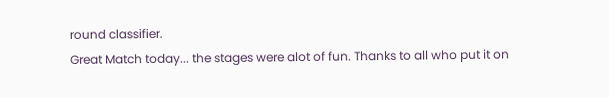round classifier.
Great Match today... the stages were alot of fun. Thanks to all who put it on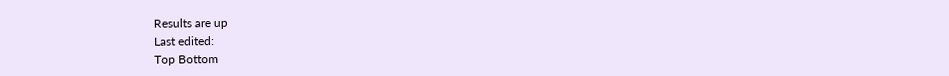Results are up
Last edited:
Top Bottom